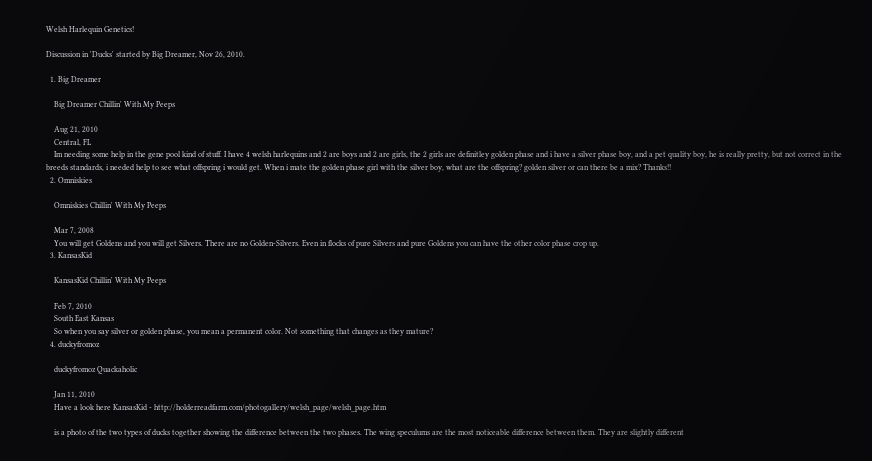Welsh Harlequin Genetics!

Discussion in 'Ducks' started by Big Dreamer, Nov 26, 2010.

  1. Big Dreamer

    Big Dreamer Chillin' With My Peeps

    Aug 21, 2010
    Central, FL
    Im needing some help in the gene pool kind of stuff. I have 4 welsh harlequins and 2 are boys and 2 are girls, the 2 girls are definitley golden phase and i have a silver phase boy, and a pet quality boy, he is really pretty, but not correct in the breeds standards, i needed help to see what offspring i would get. When i mate the golden phase girl with the silver boy, what are the offspring? golden silver or can there be a mix? Thanks!!
  2. Omniskies

    Omniskies Chillin' With My Peeps

    Mar 7, 2008
    You will get Goldens and you will get Silvers. There are no Golden-Silvers. Even in flocks of pure Silvers and pure Goldens you can have the other color phase crop up.
  3. KansasKid

    KansasKid Chillin' With My Peeps

    Feb 7, 2010
    South East Kansas
    So when you say silver or golden phase, you mean a permanent color. Not something that changes as they mature?
  4. duckyfromoz

    duckyfromoz Quackaholic

    Jan 11, 2010
    Have a look here KansasKid - http://holderreadfarm.com/photogallery/welsh_page/welsh_page.htm

    is a photo of the two types of ducks together showing the difference between the two phases. The wing speculums are the most noticeable difference between them. They are slightly different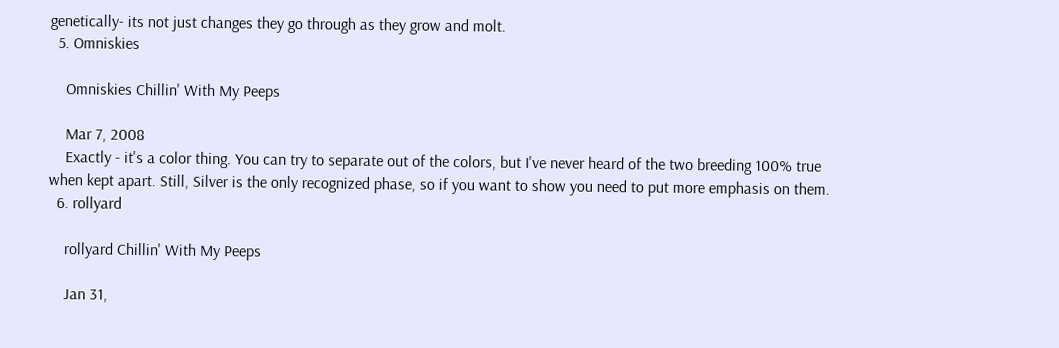genetically- its not just changes they go through as they grow and molt.
  5. Omniskies

    Omniskies Chillin' With My Peeps

    Mar 7, 2008
    Exactly - it's a color thing. You can try to separate out of the colors, but I've never heard of the two breeding 100% true when kept apart. Still, Silver is the only recognized phase, so if you want to show you need to put more emphasis on them.
  6. rollyard

    rollyard Chillin' With My Peeps

    Jan 31,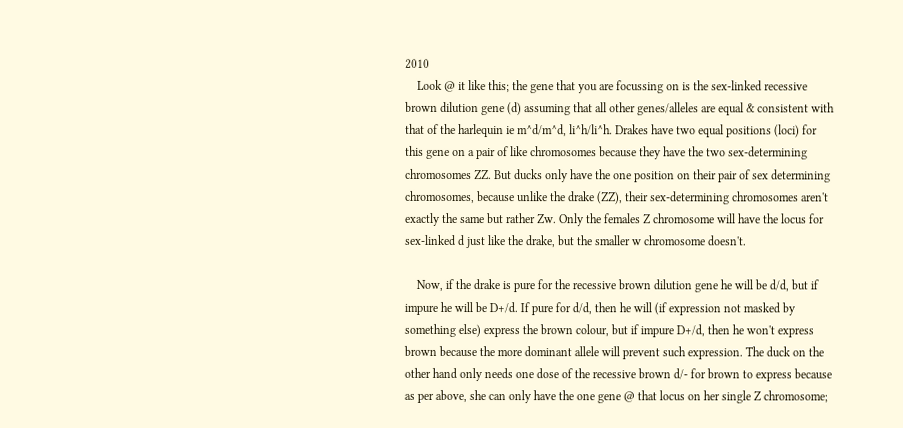2010
    Look @ it like this; the gene that you are focussing on is the sex-linked recessive brown dilution gene (d) assuming that all other genes/alleles are equal & consistent with that of the harlequin ie m^d/m^d, li^h/li^h. Drakes have two equal positions (loci) for this gene on a pair of like chromosomes because they have the two sex-determining chromosomes ZZ. But ducks only have the one position on their pair of sex determining chromosomes, because unlike the drake (ZZ), their sex-determining chromosomes aren't exactly the same but rather Zw. Only the females Z chromosome will have the locus for sex-linked d just like the drake, but the smaller w chromosome doesn't.

    Now, if the drake is pure for the recessive brown dilution gene he will be d/d, but if impure he will be D+/d. If pure for d/d, then he will (if expression not masked by something else) express the brown colour, but if impure D+/d, then he won't express brown because the more dominant allele will prevent such expression. The duck on the other hand only needs one dose of the recessive brown d/- for brown to express because as per above, she can only have the one gene @ that locus on her single Z chromosome;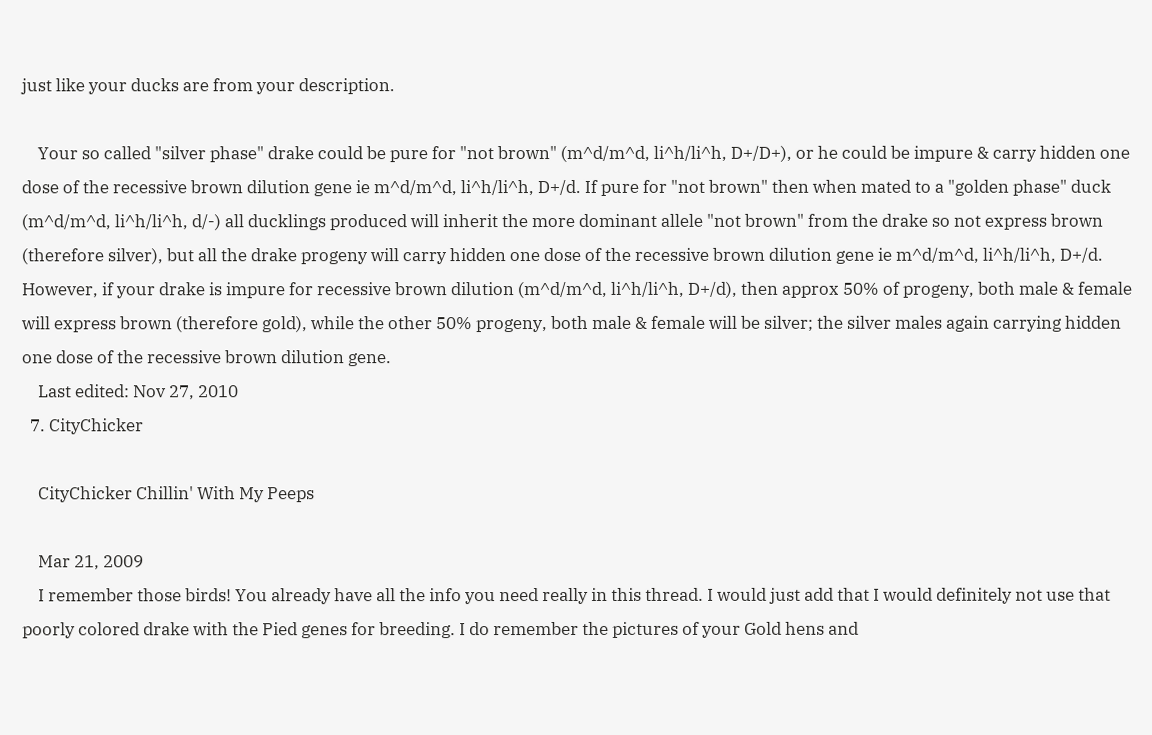just like your ducks are from your description.

    Your so called "silver phase" drake could be pure for "not brown" (m^d/m^d, li^h/li^h, D+/D+), or he could be impure & carry hidden one dose of the recessive brown dilution gene ie m^d/m^d, li^h/li^h, D+/d. If pure for "not brown" then when mated to a "golden phase" duck (m^d/m^d, li^h/li^h, d/-) all ducklings produced will inherit the more dominant allele "not brown" from the drake so not express brown (therefore silver), but all the drake progeny will carry hidden one dose of the recessive brown dilution gene ie m^d/m^d, li^h/li^h, D+/d. However, if your drake is impure for recessive brown dilution (m^d/m^d, li^h/li^h, D+/d), then approx 50% of progeny, both male & female will express brown (therefore gold), while the other 50% progeny, both male & female will be silver; the silver males again carrying hidden one dose of the recessive brown dilution gene.
    Last edited: Nov 27, 2010
  7. CityChicker

    CityChicker Chillin' With My Peeps

    Mar 21, 2009
    I remember those birds! You already have all the info you need really in this thread. I would just add that I would definitely not use that poorly colored drake with the Pied genes for breeding. I do remember the pictures of your Gold hens and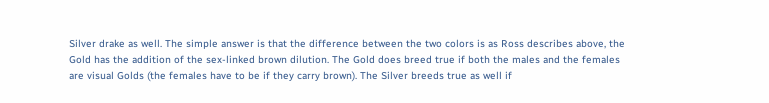Silver drake as well. The simple answer is that the difference between the two colors is as Ross describes above, the Gold has the addition of the sex-linked brown dilution. The Gold does breed true if both the males and the females are visual Golds (the females have to be if they carry brown). The Silver breeds true as well if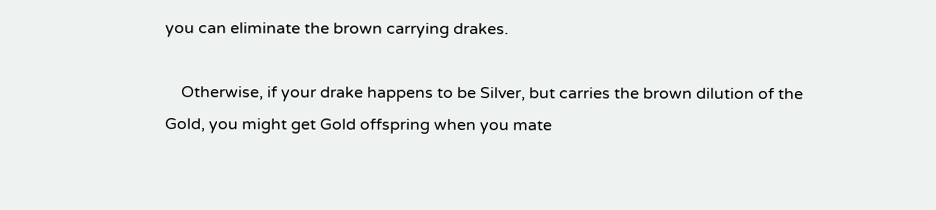you can eliminate the brown carrying drakes.

    Otherwise, if your drake happens to be Silver, but carries the brown dilution of the Gold, you might get Gold offspring when you mate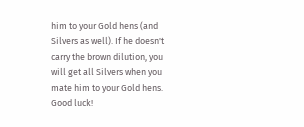him to your Gold hens (and Silvers as well). If he doesn't carry the brown dilution, you will get all Silvers when you mate him to your Gold hens. Good luck!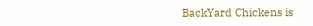BackYard Chickens is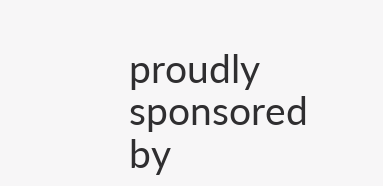proudly sponsored by